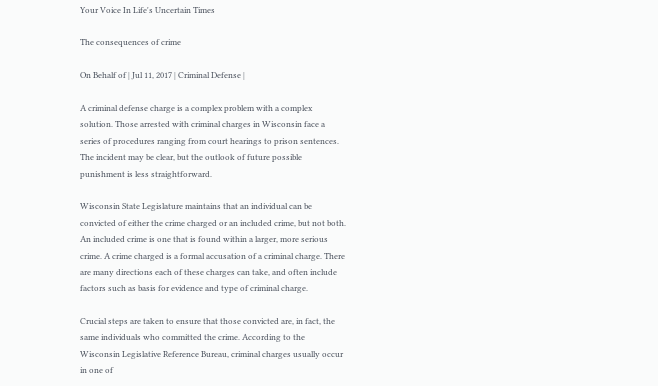Your Voice In Life's Uncertain Times

The consequences of crime

On Behalf of | Jul 11, 2017 | Criminal Defense |

A criminal defense charge is a complex problem with a complex solution. Those arrested with criminal charges in Wisconsin face a series of procedures ranging from court hearings to prison sentences. The incident may be clear, but the outlook of future possible punishment is less straightforward.

Wisconsin State Legislature maintains that an individual can be convicted of either the crime charged or an included crime, but not both. An included crime is one that is found within a larger, more serious crime. A crime charged is a formal accusation of a criminal charge. There are many directions each of these charges can take, and often include factors such as basis for evidence and type of criminal charge.

Crucial steps are taken to ensure that those convicted are, in fact, the same individuals who committed the crime. According to the Wisconsin Legislative Reference Bureau, criminal charges usually occur in one of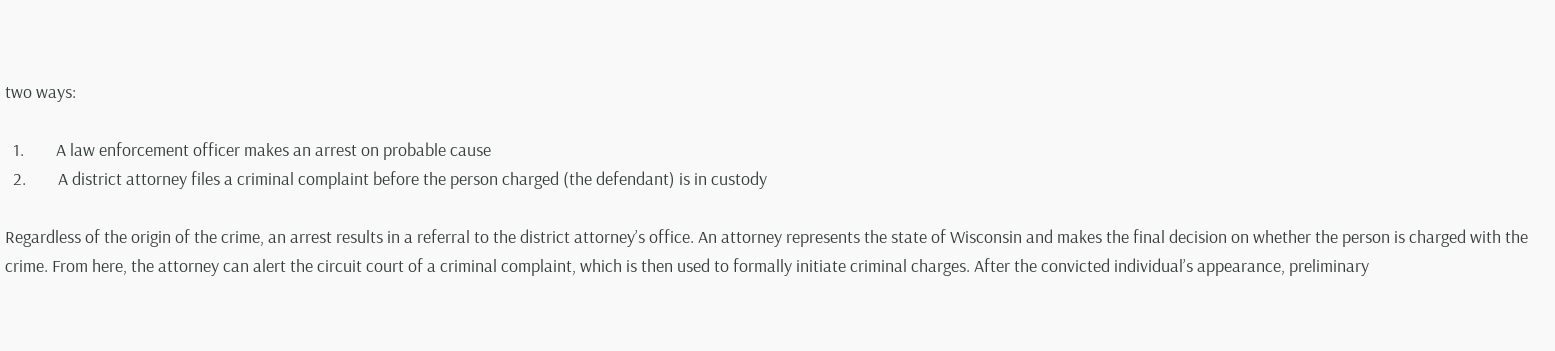two ways:

  1.        A law enforcement officer makes an arrest on probable cause
  2.        A district attorney files a criminal complaint before the person charged (the defendant) is in custody

Regardless of the origin of the crime, an arrest results in a referral to the district attorney’s office. An attorney represents the state of Wisconsin and makes the final decision on whether the person is charged with the crime. From here, the attorney can alert the circuit court of a criminal complaint, which is then used to formally initiate criminal charges. After the convicted individual’s appearance, preliminary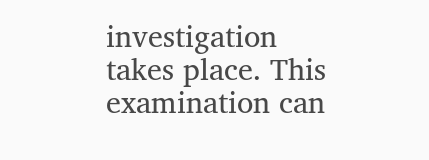investigation takes place. This examination can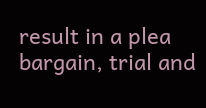result in a plea bargain, trial and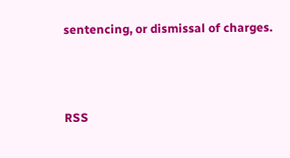sentencing, or dismissal of charges.



RSS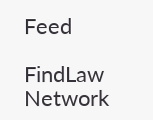Feed

FindLaw Network